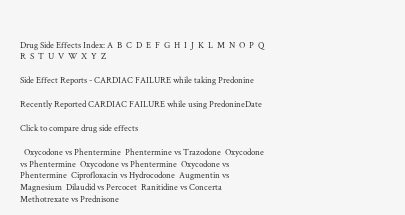Drug Side Effects Index: A  B  C  D  E  F  G  H  I  J  K  L  M  N  O  P  Q  R  S  T  U  V  W  X  Y  Z

Side Effect Reports - CARDIAC FAILURE while taking Predonine

Recently Reported CARDIAC FAILURE while using PredonineDate

Click to compare drug side effects

  Oxycodone vs Phentermine  Phentermine vs Trazodone  Oxycodone vs Phentermine  Oxycodone vs Phentermine  Oxycodone vs Phentermine  Ciprofloxacin vs Hydrocodone  Augmentin vs Magnesium  Dilaudid vs Percocet  Ranitidine vs Concerta  Methotrexate vs Prednisone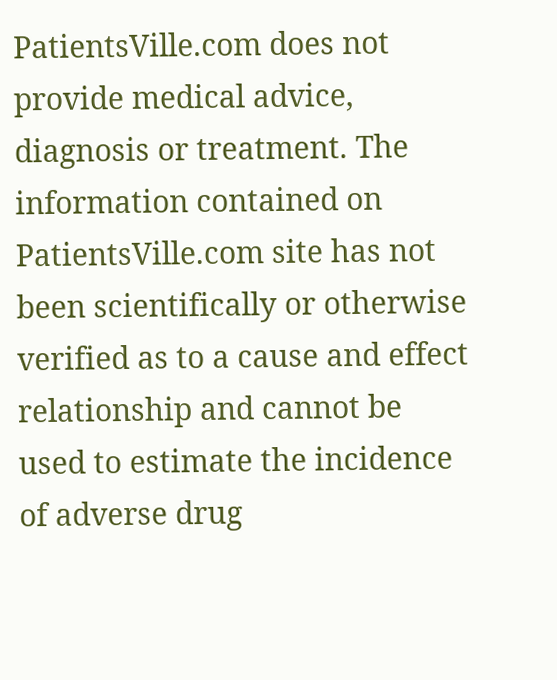PatientsVille.com does not provide medical advice, diagnosis or treatment. The information contained on PatientsVille.com site has not been scientifically or otherwise verified as to a cause and effect relationship and cannot be used to estimate the incidence of adverse drug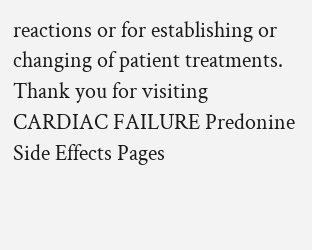reactions or for establishing or changing of patient treatments. Thank you for visiting CARDIAC FAILURE Predonine Side Effects Pages